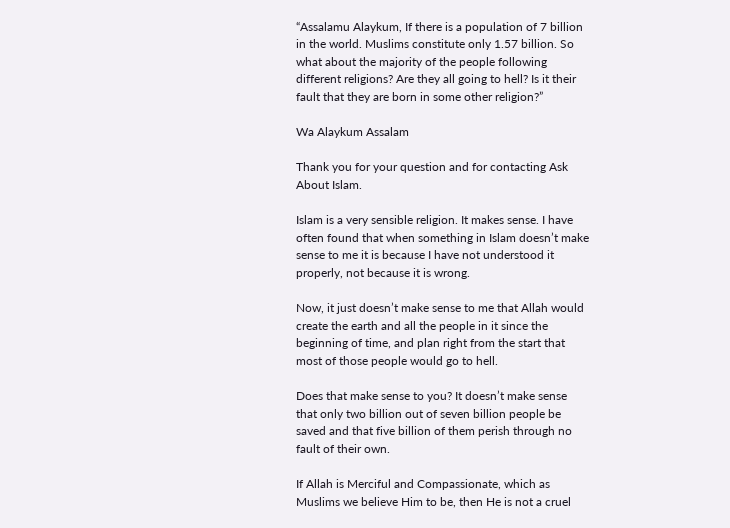“Assalamu Alaykum, If there is a population of 7 billion in the world. Muslims constitute only 1.57 billion. So what about the majority of the people following different religions? Are they all going to hell? Is it their fault that they are born in some other religion?”

Wa Alaykum Assalam

Thank you for your question and for contacting Ask About Islam.

Islam is a very sensible religion. It makes sense. I have often found that when something in Islam doesn’t make sense to me it is because I have not understood it properly, not because it is wrong.

Now, it just doesn’t make sense to me that Allah would create the earth and all the people in it since the beginning of time, and plan right from the start that most of those people would go to hell.

Does that make sense to you? It doesn’t make sense that only two billion out of seven billion people be saved and that five billion of them perish through no fault of their own.

If Allah is Merciful and Compassionate, which as Muslims we believe Him to be, then He is not a cruel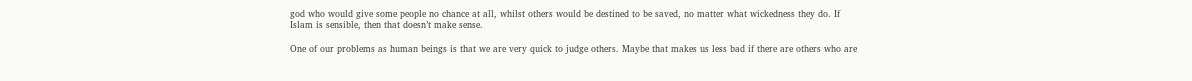god who would give some people no chance at all, whilst others would be destined to be saved, no matter what wickedness they do. If Islam is sensible, then that doesn’t make sense.

One of our problems as human beings is that we are very quick to judge others. Maybe that makes us less bad if there are others who are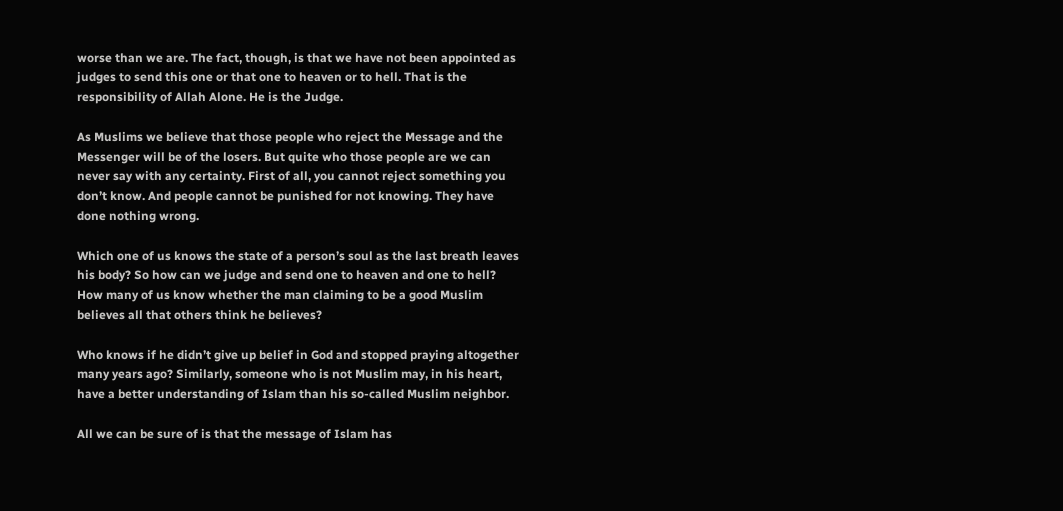worse than we are. The fact, though, is that we have not been appointed as judges to send this one or that one to heaven or to hell. That is the responsibility of Allah Alone. He is the Judge.

As Muslims we believe that those people who reject the Message and the Messenger will be of the losers. But quite who those people are we can never say with any certainty. First of all, you cannot reject something you don’t know. And people cannot be punished for not knowing. They have done nothing wrong.

Which one of us knows the state of a person’s soul as the last breath leaves his body? So how can we judge and send one to heaven and one to hell? How many of us know whether the man claiming to be a good Muslim believes all that others think he believes?

Who knows if he didn’t give up belief in God and stopped praying altogether many years ago? Similarly, someone who is not Muslim may, in his heart, have a better understanding of Islam than his so-called Muslim neighbor.

All we can be sure of is that the message of Islam has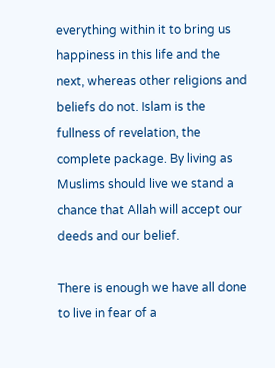everything within it to bring us happiness in this life and the next, whereas other religions and beliefs do not. Islam is the fullness of revelation, the complete package. By living as Muslims should live we stand a chance that Allah will accept our deeds and our belief.

There is enough we have all done to live in fear of a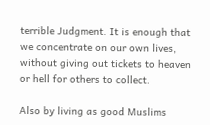terrible Judgment. It is enough that we concentrate on our own lives, without giving out tickets to heaven or hell for others to collect.

Also by living as good Muslims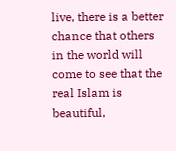live, there is a better chance that others in the world will come to see that the real Islam is beautiful,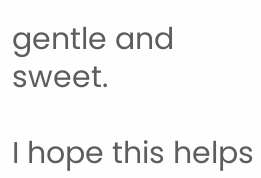gentle and sweet.

I hope this helps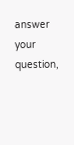answer your question,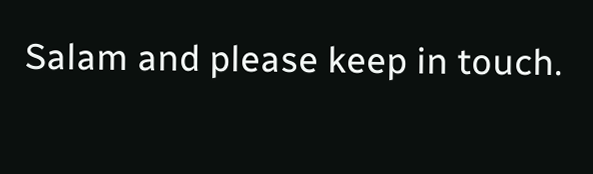Salam and please keep in touch.